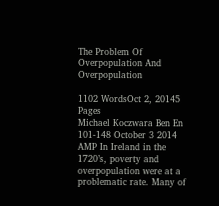The Problem Of Overpopulation And Overpopulation

1102 WordsOct 2, 20145 Pages
Michael Koczwara Ben En 101-148 October 3 2014 AMP In Ireland in the 1720’s, poverty and overpopulation were at a problematic rate. Many of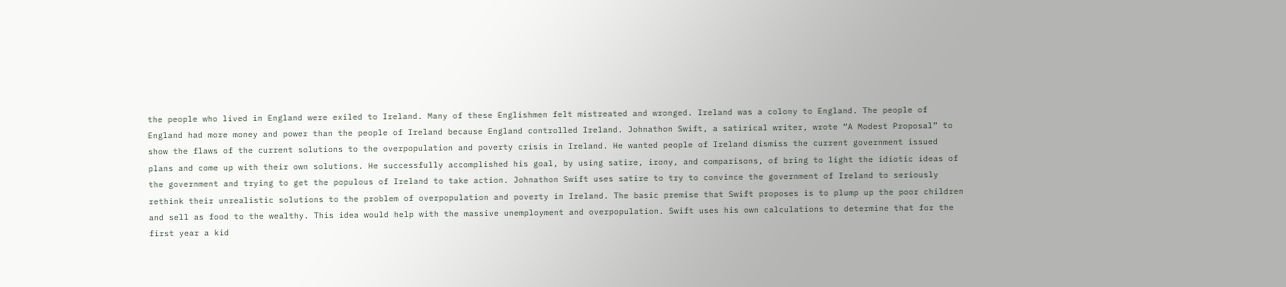the people who lived in England were exiled to Ireland. Many of these Englishmen felt mistreated and wronged. Ireland was a colony to England. The people of England had more money and power than the people of Ireland because England controlled Ireland. Johnathon Swift, a satirical writer, wrote “A Modest Proposal” to show the flaws of the current solutions to the overpopulation and poverty crisis in Ireland. He wanted people of Ireland dismiss the current government issued plans and come up with their own solutions. He successfully accomplished his goal, by using satire, irony, and comparisons, of bring to light the idiotic ideas of the government and trying to get the populous of Ireland to take action. Johnathon Swift uses satire to try to convince the government of Ireland to seriously rethink their unrealistic solutions to the problem of overpopulation and poverty in Ireland. The basic premise that Swift proposes is to plump up the poor children and sell as food to the wealthy. This idea would help with the massive unemployment and overpopulation. Swift uses his own calculations to determine that for the first year a kid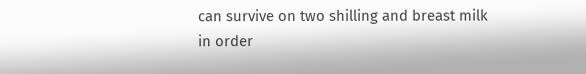can survive on two shilling and breast milk in order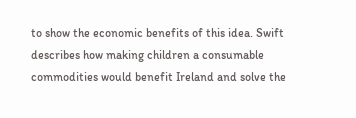to show the economic benefits of this idea. Swift describes how making children a consumable commodities would benefit Ireland and solve the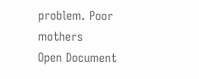problem. Poor mothers
Open Document